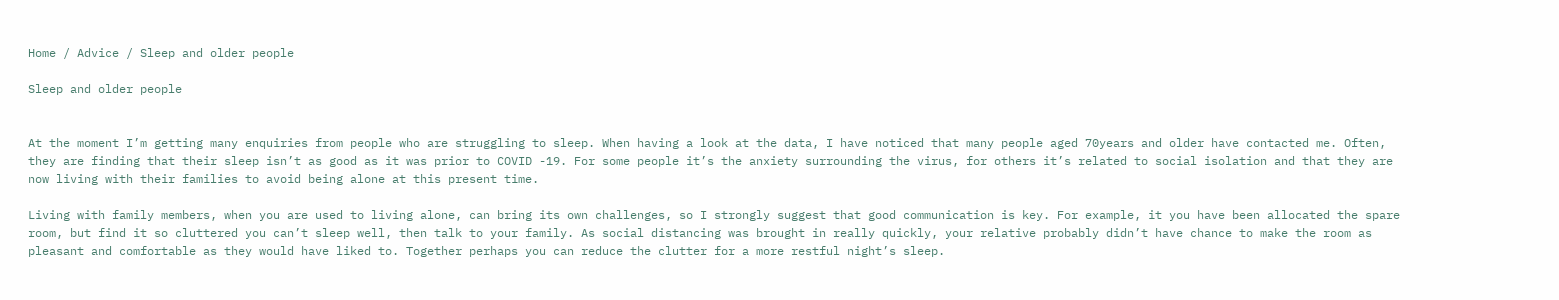Home / Advice / Sleep and older people

Sleep and older people


At the moment I’m getting many enquiries from people who are struggling to sleep. When having a look at the data, I have noticed that many people aged 70years and older have contacted me. Often, they are finding that their sleep isn’t as good as it was prior to COVID -19. For some people it’s the anxiety surrounding the virus, for others it’s related to social isolation and that they are now living with their families to avoid being alone at this present time.

Living with family members, when you are used to living alone, can bring its own challenges, so I strongly suggest that good communication is key. For example, it you have been allocated the spare room, but find it so cluttered you can’t sleep well, then talk to your family. As social distancing was brought in really quickly, your relative probably didn’t have chance to make the room as pleasant and comfortable as they would have liked to. Together perhaps you can reduce the clutter for a more restful night’s sleep.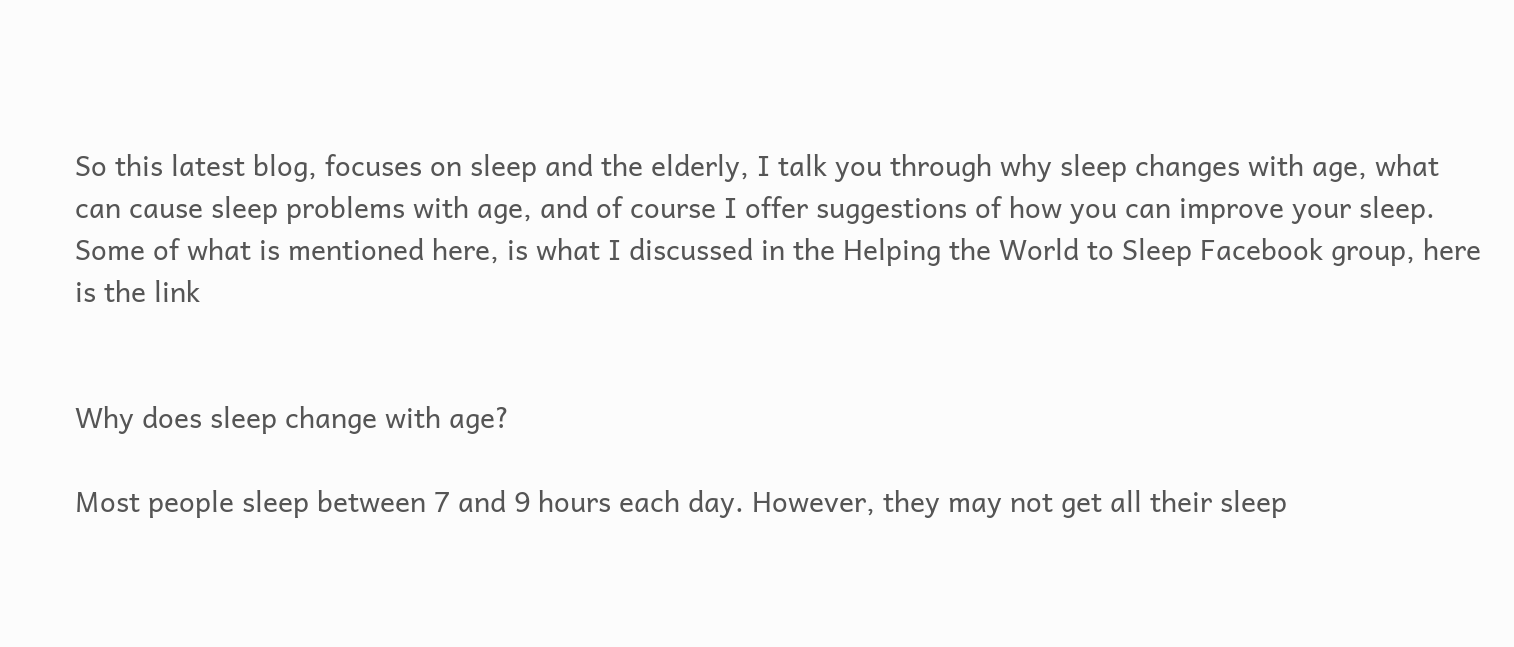So this latest blog, focuses on sleep and the elderly, I talk you through why sleep changes with age, what can cause sleep problems with age, and of course I offer suggestions of how you can improve your sleep. Some of what is mentioned here, is what I discussed in the Helping the World to Sleep Facebook group, here is the link


Why does sleep change with age?

Most people sleep between 7 and 9 hours each day. However, they may not get all their sleep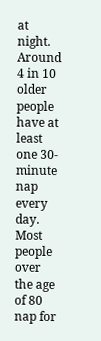at night. Around 4 in 10 older people have at least one 30-minute nap every day. Most people over the age of 80 nap for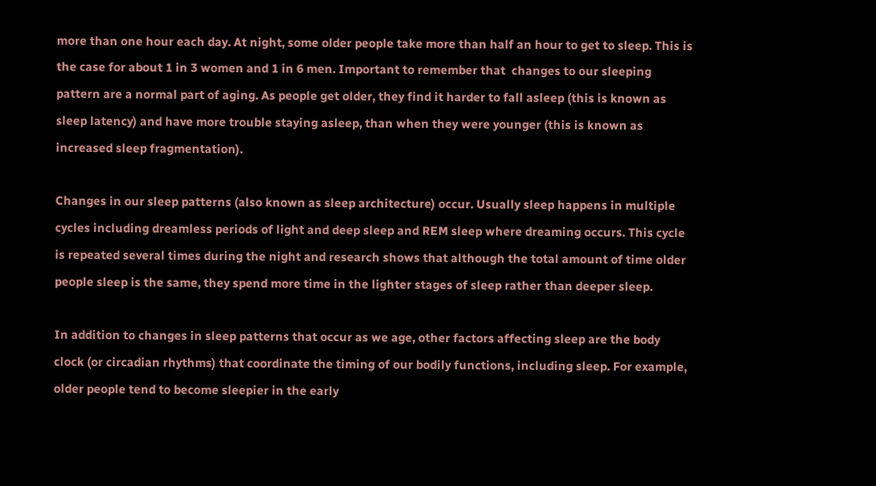more than one hour each day. At night, some older people take more than half an hour to get to sleep. This is the case for about 1 in 3 women and 1 in 6 men. Important to remember that  changes to our sleeping pattern are a normal part of aging. As people get older, they find it harder to fall asleep (this is known as sleep latency) and have more trouble staying asleep, than when they were younger (this is known as increased sleep fragmentation).

Changes in our sleep patterns (also known as sleep architecture) occur. Usually sleep happens in multiple cycles including dreamless periods of light and deep sleep and REM sleep where dreaming occurs. This cycle is repeated several times during the night and research shows that although the total amount of time older people sleep is the same, they spend more time in the lighter stages of sleep rather than deeper sleep.

In addition to changes in sleep patterns that occur as we age, other factors affecting sleep are the body clock (or circadian rhythms) that coordinate the timing of our bodily functions, including sleep. For example, older people tend to become sleepier in the early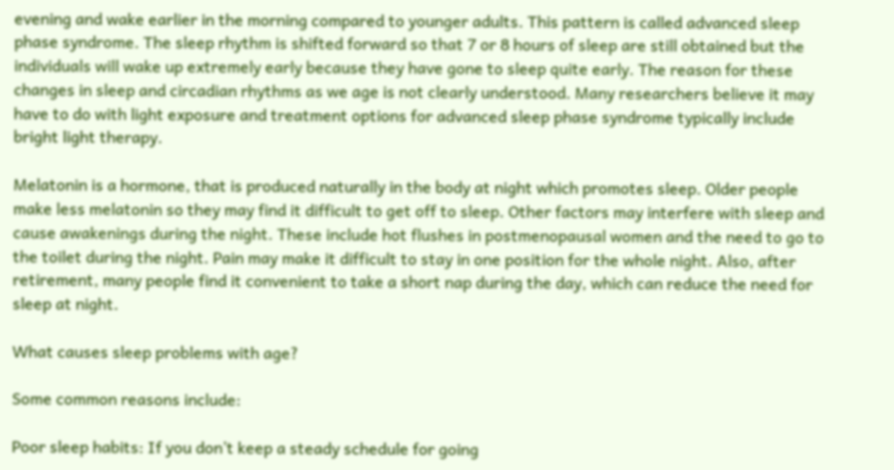evening and wake earlier in the morning compared to younger adults. This pattern is called advanced sleep phase syndrome. The sleep rhythm is shifted forward so that 7 or 8 hours of sleep are still obtained but the individuals will wake up extremely early because they have gone to sleep quite early. The reason for these changes in sleep and circadian rhythms as we age is not clearly understood. Many researchers believe it may have to do with light exposure and treatment options for advanced sleep phase syndrome typically include bright light therapy.

Melatonin is a hormone, that is produced naturally in the body at night which promotes sleep. Older people make less melatonin so they may find it difficult to get off to sleep. Other factors may interfere with sleep and cause awakenings during the night. These include hot flushes in postmenopausal women and the need to go to the toilet during the night. Pain may make it difficult to stay in one position for the whole night. Also, after retirement, many people find it convenient to take a short nap during the day, which can reduce the need for sleep at night.

What causes sleep problems with age?

Some common reasons include:

Poor sleep habits: If you don’t keep a steady schedule for going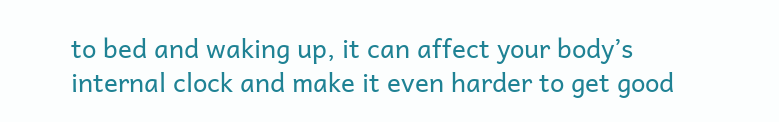to bed and waking up, it can affect your body’s internal clock and make it even harder to get good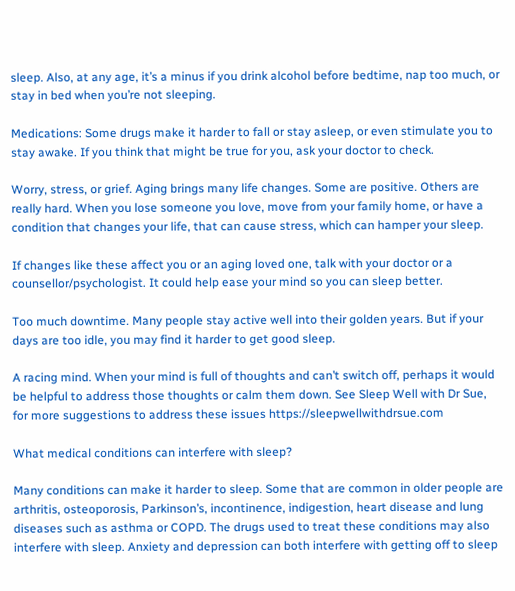sleep. Also, at any age, it’s a minus if you drink alcohol before bedtime, nap too much, or stay in bed when you’re not sleeping.

Medications: Some drugs make it harder to fall or stay asleep, or even stimulate you to stay awake. If you think that might be true for you, ask your doctor to check.

Worry, stress, or grief. Aging brings many life changes. Some are positive. Others are really hard. When you lose someone you love, move from your family home, or have a condition that changes your life, that can cause stress, which can hamper your sleep.

If changes like these affect you or an aging loved one, talk with your doctor or a counsellor/psychologist. It could help ease your mind so you can sleep better.

Too much downtime. Many people stay active well into their golden years. But if your days are too idle, you may find it harder to get good sleep.

A racing mind. When your mind is full of thoughts and can’t switch off, perhaps it would be helpful to address those thoughts or calm them down. See Sleep Well with Dr Sue, for more suggestions to address these issues https://sleepwellwithdrsue.com

What medical conditions can interfere with sleep?

Many conditions can make it harder to sleep. Some that are common in older people are arthritis, osteoporosis, Parkinson’s, incontinence, indigestion, heart disease and lung diseases such as asthma or COPD. The drugs used to treat these conditions may also interfere with sleep. Anxiety and depression can both interfere with getting off to sleep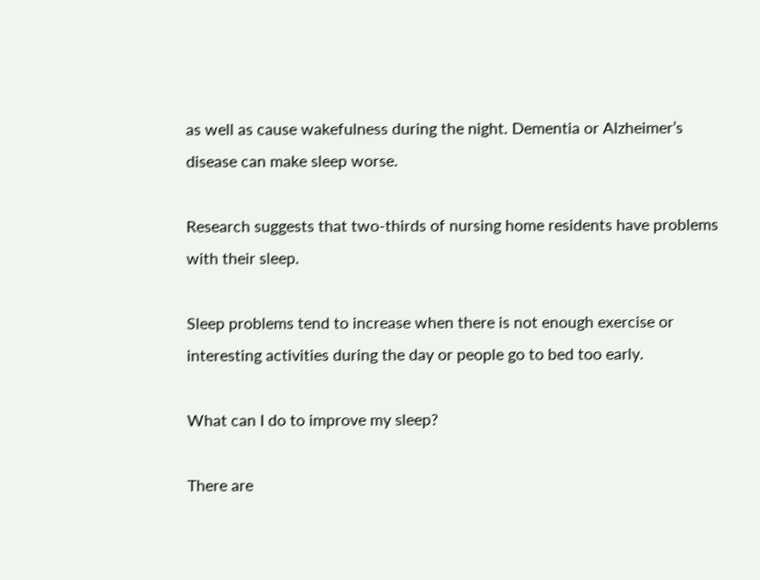as well as cause wakefulness during the night. Dementia or Alzheimer’s disease can make sleep worse.

Research suggests that two-thirds of nursing home residents have problems with their sleep.

Sleep problems tend to increase when there is not enough exercise or interesting activities during the day or people go to bed too early.

What can I do to improve my sleep?

There are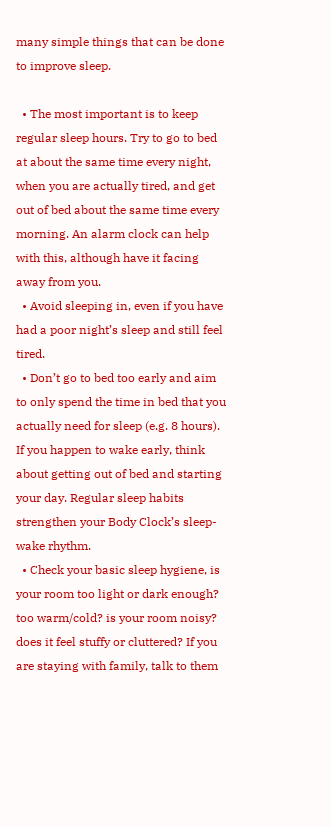many simple things that can be done to improve sleep.

  • The most important is to keep regular sleep hours. Try to go to bed at about the same time every night, when you are actually tired, and get out of bed about the same time every morning. An alarm clock can help with this, although have it facing away from you.
  • Avoid sleeping in, even if you have had a poor night’s sleep and still feel tired.
  • Don’t go to bed too early and aim to only spend the time in bed that you actually need for sleep (e.g. 8 hours).  If you happen to wake early, think about getting out of bed and starting your day. Regular sleep habits strengthen your Body Clock’s sleep-wake rhythm.
  • Check your basic sleep hygiene, is your room too light or dark enough? too warm/cold? is your room noisy? does it feel stuffy or cluttered? If you are staying with family, talk to them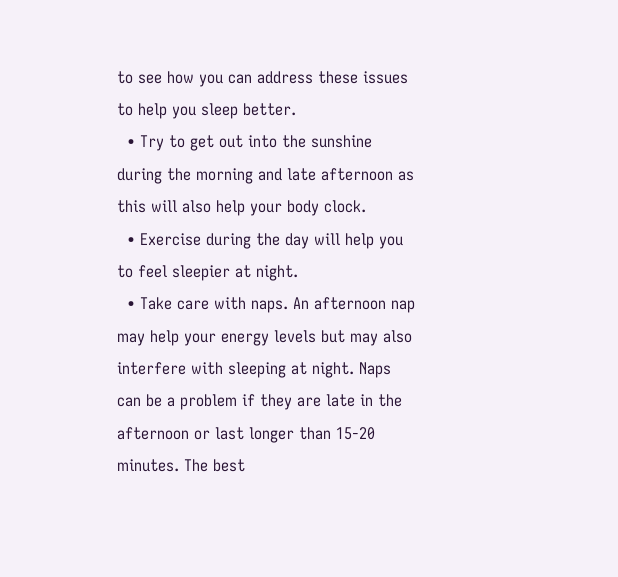to see how you can address these issues to help you sleep better.
  • Try to get out into the sunshine during the morning and late afternoon as this will also help your body clock.
  • Exercise during the day will help you to feel sleepier at night.
  • Take care with naps. An afternoon nap may help your energy levels but may also interfere with sleeping at night. Naps can be a problem if they are late in the afternoon or last longer than 15-20 minutes. The best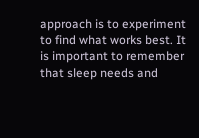approach is to experiment to find what works best. It is important to remember that sleep needs and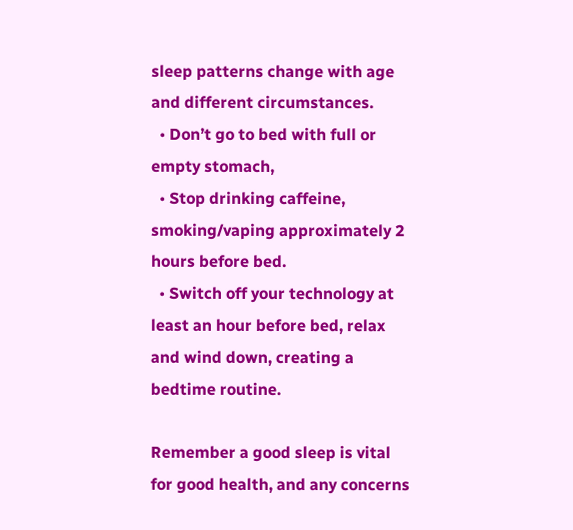sleep patterns change with age and different circumstances.
  • Don’t go to bed with full or empty stomach,
  • Stop drinking caffeine, smoking/vaping approximately 2 hours before bed.
  • Switch off your technology at least an hour before bed, relax and wind down, creating a bedtime routine.

Remember a good sleep is vital for good health, and any concerns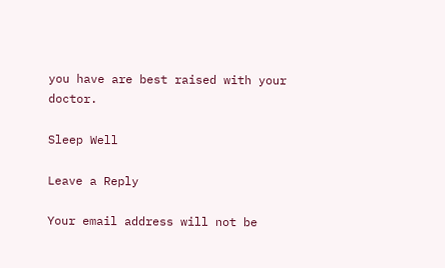you have are best raised with your doctor.

Sleep Well

Leave a Reply

Your email address will not be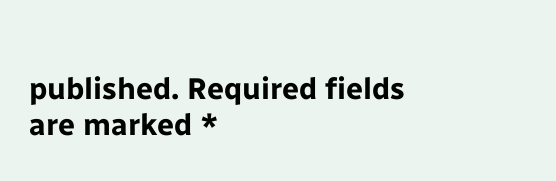published. Required fields are marked *